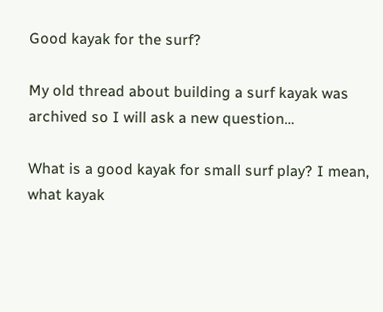Good kayak for the surf?

My old thread about building a surf kayak was archived so I will ask a new question…

What is a good kayak for small surf play? I mean, what kayak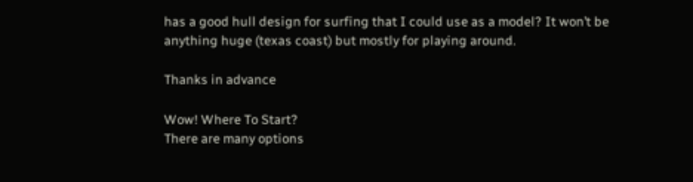has a good hull design for surfing that I could use as a model? It won’t be anything huge (texas coast) but mostly for playing around.

Thanks in advance

Wow! Where To Start?
There are many options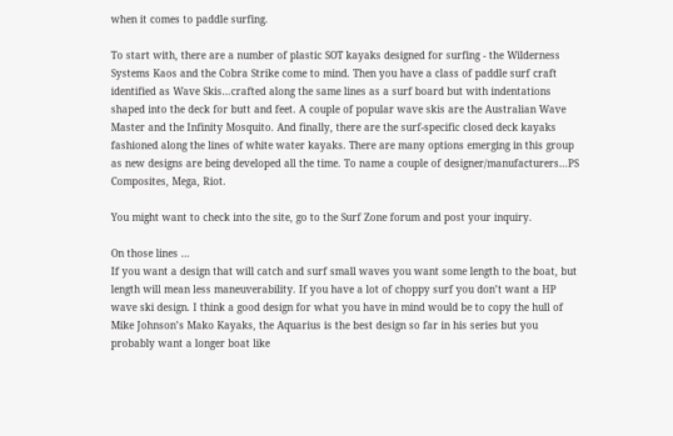when it comes to paddle surfing.

To start with, there are a number of plastic SOT kayaks designed for surfing - the Wilderness Systems Kaos and the Cobra Strike come to mind. Then you have a class of paddle surf craft identified as Wave Skis…crafted along the same lines as a surf board but with indentations shaped into the deck for butt and feet. A couple of popular wave skis are the Australian Wave Master and the Infinity Mosquito. And finally, there are the surf-specific closed deck kayaks fashioned along the lines of white water kayaks. There are many options emerging in this group as new designs are being developed all the time. To name a couple of designer/manufacturers…PS Composites, Mega, Riot.

You might want to check into the site, go to the Surf Zone forum and post your inquiry.

On those lines …
If you want a design that will catch and surf small waves you want some length to the boat, but length will mean less maneuverability. If you have a lot of choppy surf you don’t want a HP wave ski design. I think a good design for what you have in mind would be to copy the hull of Mike Johnson’s Mako Kayaks, the Aquarius is the best design so far in his series but you probably want a longer boat like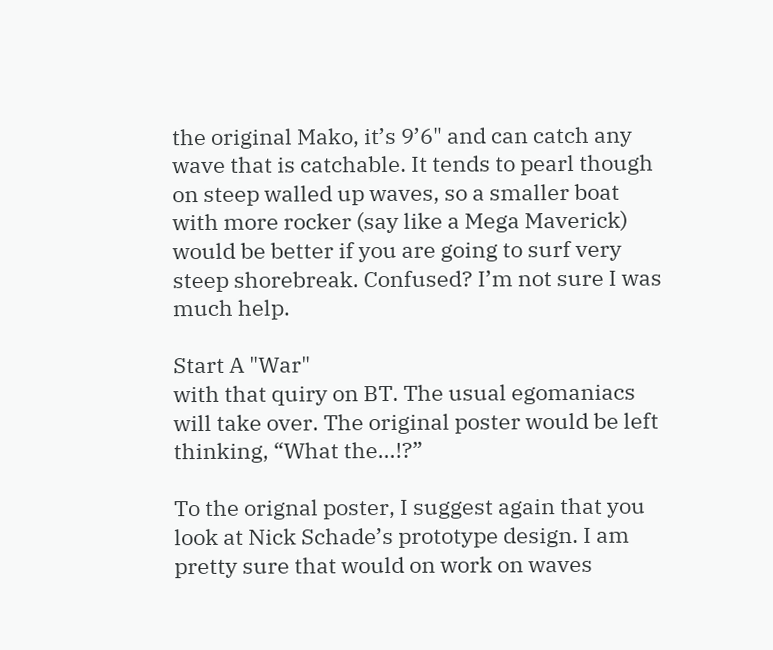the original Mako, it’s 9’6" and can catch any wave that is catchable. It tends to pearl though on steep walled up waves, so a smaller boat with more rocker (say like a Mega Maverick) would be better if you are going to surf very steep shorebreak. Confused? I’m not sure I was much help.

Start A "War"
with that quiry on BT. The usual egomaniacs will take over. The original poster would be left thinking, “What the…!?”

To the orignal poster, I suggest again that you look at Nick Schade’s prototype design. I am pretty sure that would on work on waves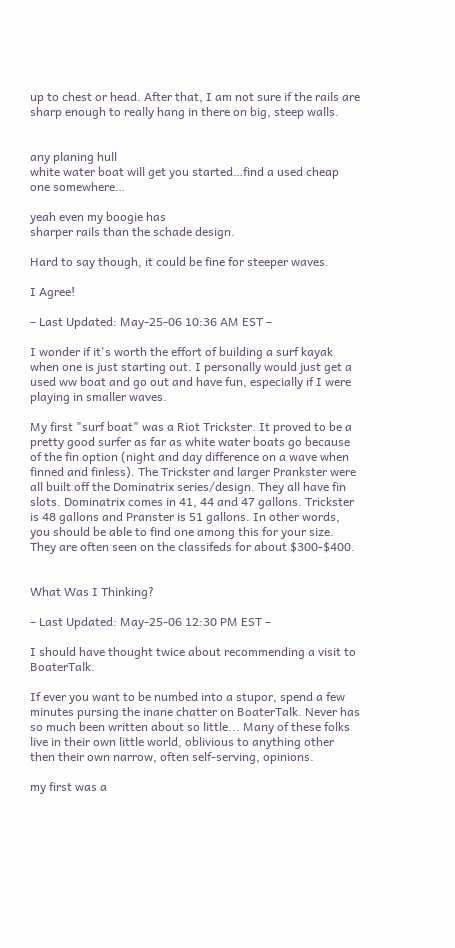up to chest or head. After that, I am not sure if the rails are sharp enough to really hang in there on big, steep walls.


any planing hull
white water boat will get you started…find a used cheap one somewhere…

yeah even my boogie has
sharper rails than the schade design.

Hard to say though, it could be fine for steeper waves.

I Agree!

– Last Updated: May-25-06 10:36 AM EST –

I wonder if it's worth the effort of building a surf kayak when one is just starting out. I personally would just get a used ww boat and go out and have fun, especially if I were playing in smaller waves.

My first "surf boat" was a Riot Trickster. It proved to be a pretty good surfer as far as white water boats go because of the fin option (night and day difference on a wave when finned and finless). The Trickster and larger Prankster were all built off the Dominatrix series/design. They all have fin slots. Dominatrix comes in 41, 44 and 47 gallons. Trickster is 48 gallons and Pranster is 51 gallons. In other words, you should be able to find one among this for your size. They are often seen on the classifeds for about $300-$400.


What Was I Thinking?

– Last Updated: May-25-06 12:30 PM EST –

I should have thought twice about recommending a visit to BoaterTalk.

If ever you want to be numbed into a stupor, spend a few minutes pursing the inane chatter on BoaterTalk. Never has so much been written about so little... Many of these folks live in their own little world, oblivious to anything other then their own narrow, often self-serving, opinions.

my first was a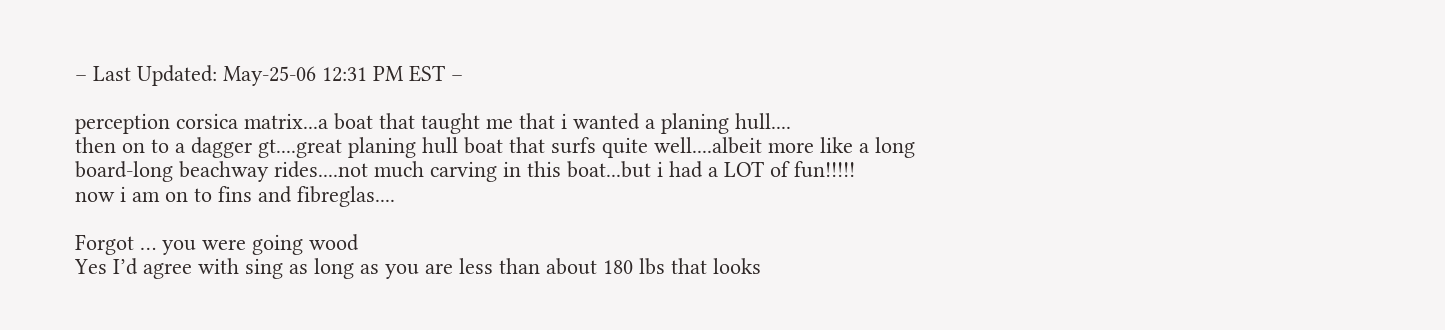– Last Updated: May-25-06 12:31 PM EST –

perception corsica matrix...a boat that taught me that i wanted a planing hull....
then on to a dagger gt....great planing hull boat that surfs quite well....albeit more like a long board-long beachway rides....not much carving in this boat...but i had a LOT of fun!!!!!
now i am on to fins and fibreglas....

Forgot … you were going wood
Yes I’d agree with sing as long as you are less than about 180 lbs that looks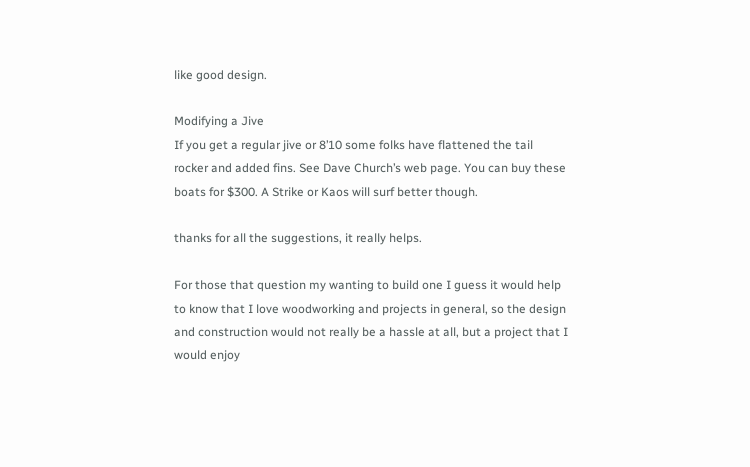like good design.

Modifying a Jive
If you get a regular jive or 8’10 some folks have flattened the tail rocker and added fins. See Dave Church’s web page. You can buy these boats for $300. A Strike or Kaos will surf better though.

thanks for all the suggestions, it really helps.

For those that question my wanting to build one I guess it would help to know that I love woodworking and projects in general, so the design and construction would not really be a hassle at all, but a project that I would enjoy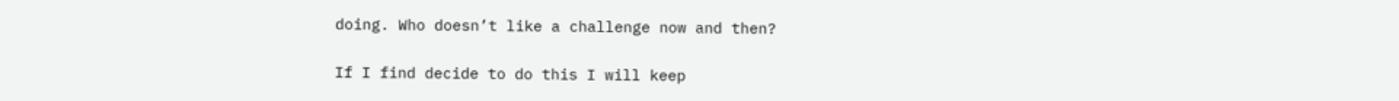doing. Who doesn’t like a challenge now and then?

If I find decide to do this I will keep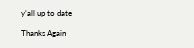y’all up to date

Thanks Again